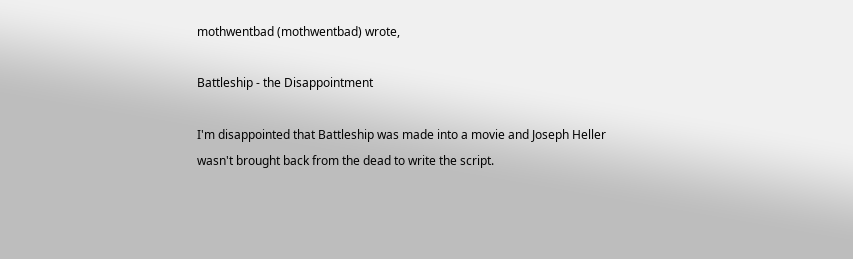mothwentbad (mothwentbad) wrote,

Battleship - the Disappointment

I'm disappointed that Battleship was made into a movie and Joseph Heller wasn't brought back from the dead to write the script.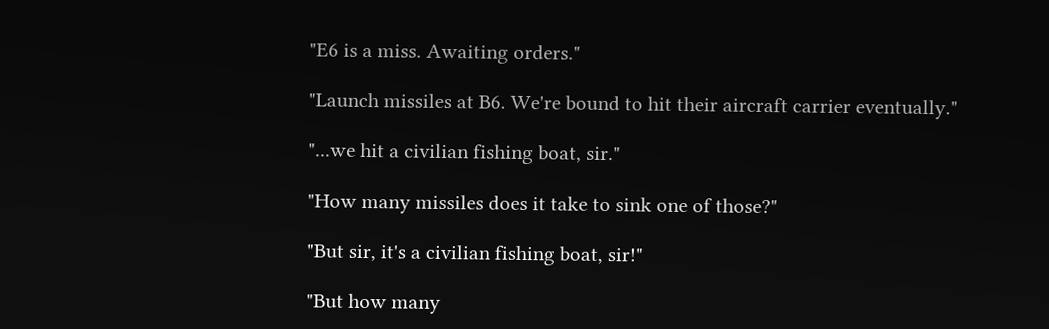"E6 is a miss. Awaiting orders."

"Launch missiles at B6. We're bound to hit their aircraft carrier eventually."

"...we hit a civilian fishing boat, sir."

"How many missiles does it take to sink one of those?"

"But sir, it's a civilian fishing boat, sir!"

"But how many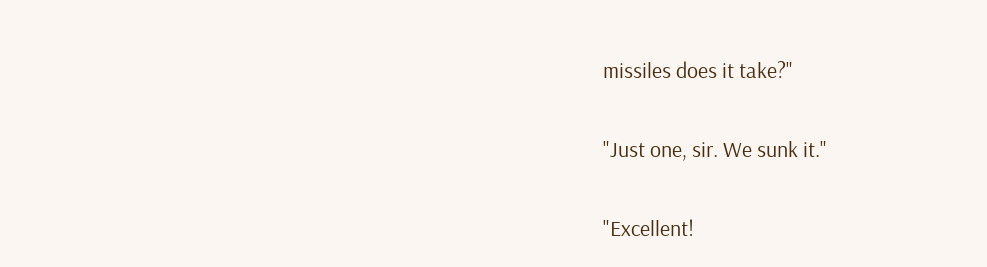missiles does it take?"

"Just one, sir. We sunk it."

"Excellent!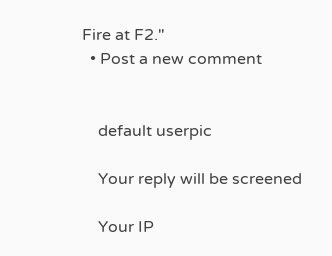Fire at F2."
  • Post a new comment


    default userpic

    Your reply will be screened

    Your IP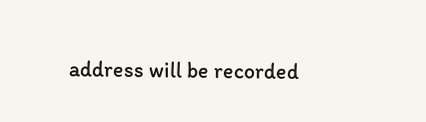address will be recorded